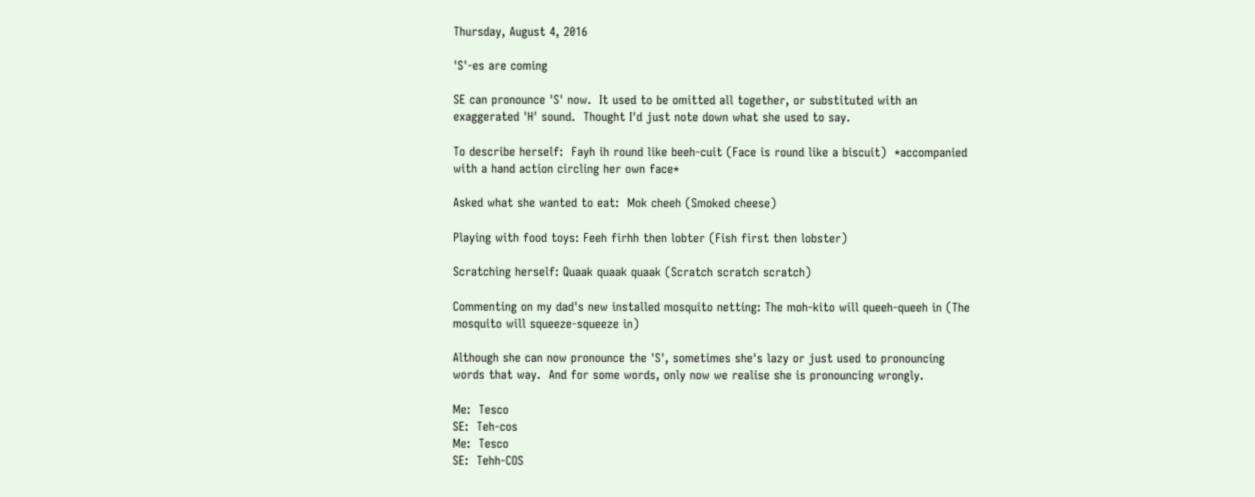Thursday, August 4, 2016

'S'-es are coming

SE can pronounce 'S' now.  It used to be omitted all together, or substituted with an exaggerated 'H' sound.  Thought I'd just note down what she used to say.

To describe herself:  Fayh ih round like beeh-cuit (Face is round like a biscuit)  *accompanied with a hand action circling her own face*

Asked what she wanted to eat:  Mok cheeh (Smoked cheese)

Playing with food toys: Feeh firhh then lobter (Fish first then lobster)

Scratching herself: Quaak quaak quaak (Scratch scratch scratch)

Commenting on my dad's new installed mosquito netting: The moh-kito will queeh-queeh in (The mosquito will squeeze-squeeze in)

Although she can now pronounce the 'S', sometimes she's lazy or just used to pronouncing words that way.  And for some words, only now we realise she is pronouncing wrongly.

Me:  Tesco
SE:  Teh-cos
Me:  Tesco
SE:  Tehh-COS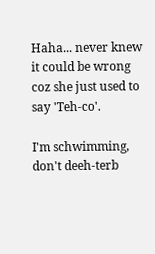Haha... never knew it could be wrong coz she just used to say 'Teh-co'.

I'm schwimming, don't deeh-terb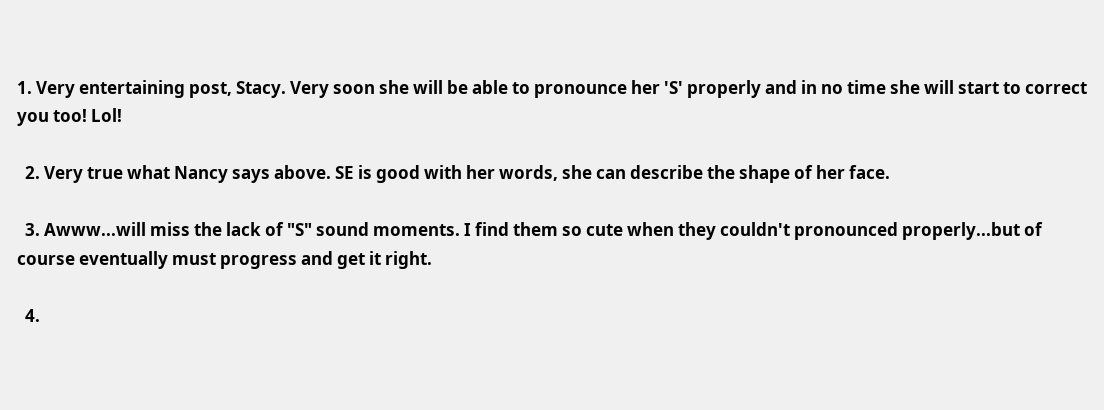1. Very entertaining post, Stacy. Very soon she will be able to pronounce her 'S' properly and in no time she will start to correct you too! Lol!

  2. Very true what Nancy says above. SE is good with her words, she can describe the shape of her face.

  3. Awww...will miss the lack of "S" sound moments. I find them so cute when they couldn't pronounced properly...but of course eventually must progress and get it right.

  4.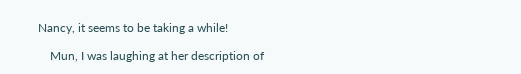Nancy, it seems to be taking a while!

    Mun, I was laughing at her description of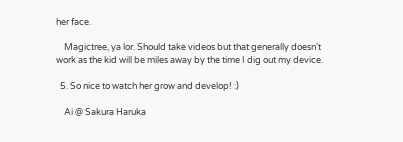her face.

    Magictree, ya lor. Should take videos but that generally doesn't work as the kid will be miles away by the time I dig out my device.

  5. So nice to watch her grow and develop! :)

    Ai @ Sakura Haruka